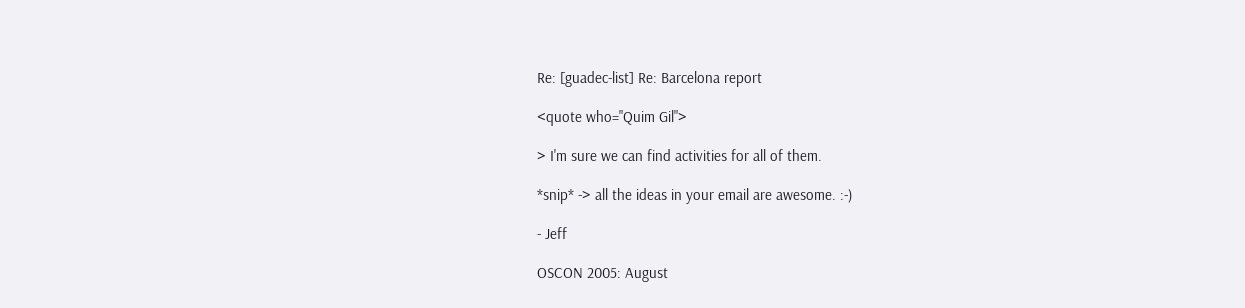Re: [guadec-list] Re: Barcelona report

<quote who="Quim Gil">

> I'm sure we can find activities for all of them.

*snip* -> all the ideas in your email are awesome. :-)

- Jeff

OSCON 2005: August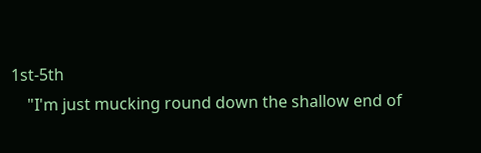1st-5th
    "I'm just mucking round down the shallow end of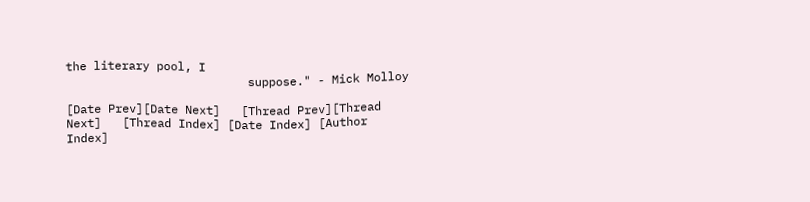the literary pool, I
                          suppose." - Mick Molloy

[Date Prev][Date Next]   [Thread Prev][Thread Next]   [Thread Index] [Date Index] [Author Index]